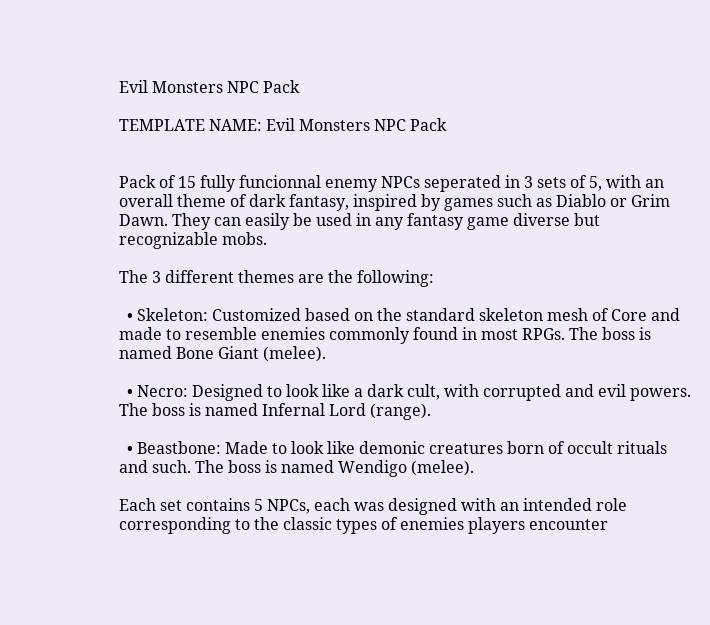Evil Monsters NPC Pack

TEMPLATE NAME: Evil Monsters NPC Pack


Pack of 15 fully funcionnal enemy NPCs seperated in 3 sets of 5, with an overall theme of dark fantasy, inspired by games such as Diablo or Grim Dawn. They can easily be used in any fantasy game diverse but recognizable mobs.

The 3 different themes are the following:

  • Skeleton: Customized based on the standard skeleton mesh of Core and made to resemble enemies commonly found in most RPGs. The boss is named Bone Giant (melee).

  • Necro: Designed to look like a dark cult, with corrupted and evil powers. The boss is named Infernal Lord (range).

  • Beastbone: Made to look like demonic creatures born of occult rituals and such. The boss is named Wendigo (melee).

Each set contains 5 NPCs, each was designed with an intended role corresponding to the classic types of enemies players encounter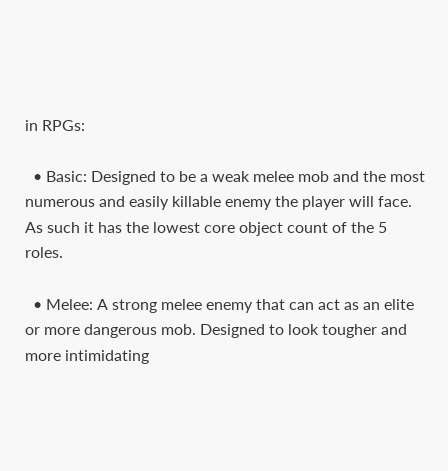in RPGs:

  • Basic: Designed to be a weak melee mob and the most numerous and easily killable enemy the player will face. As such it has the lowest core object count of the 5 roles.

  • Melee: A strong melee enemy that can act as an elite or more dangerous mob. Designed to look tougher and more intimidating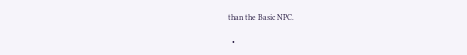than the Basic NPC.

  •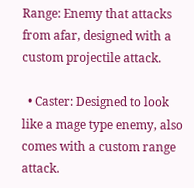Range: Enemy that attacks from afar, designed with a custom projectile attack.

  • Caster: Designed to look like a mage type enemy, also comes with a custom range attack.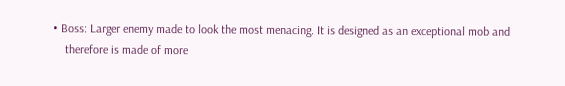• Boss: Larger enemy made to look the most menacing. It is designed as an exceptional mob and
    therefore is made of more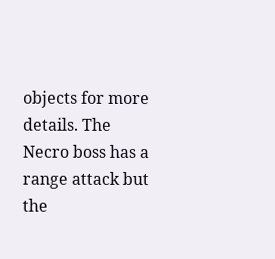objects for more details. The Necro boss has a range attack but the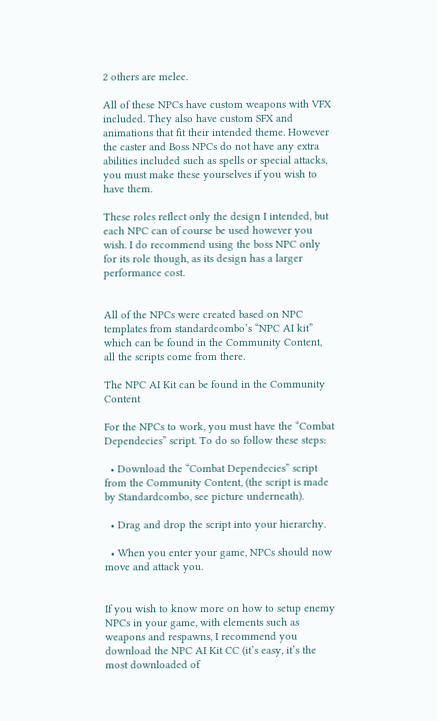2 others are melee.

All of these NPCs have custom weapons with VFX included. They also have custom SFX and animations that fit their intended theme. However the caster and Boss NPCs do not have any extra abilities included such as spells or special attacks, you must make these yourselves if you wish to have them.

These roles reflect only the design I intended, but each NPC can of course be used however you wish. I do recommend using the boss NPC only for its role though, as its design has a larger performance cost.


All of the NPCs were created based on NPC templates from standardcombo’s “NPC AI kit” which can be found in the Community Content, all the scripts come from there.

The NPC AI Kit can be found in the Community Content

For the NPCs to work, you must have the “Combat Dependecies” script. To do so follow these steps:

  • Download the “Combat Dependecies” script from the Community Content, (the script is made by Standardcombo, see picture underneath).

  • Drag and drop the script into your hierarchy.

  • When you enter your game, NPCs should now move and attack you.


If you wish to know more on how to setup enemy NPCs in your game, with elements such as weapons and respawns, I recommend you download the NPC AI Kit CC (it’s easy, it’s the most downloaded of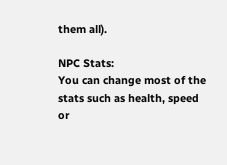them all).

NPC Stats:
You can change most of the stats such as health, speed or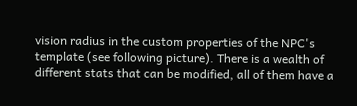vision radius in the custom properties of the NPC's template (see following picture). There is a wealth of different stats that can be modified, all of them have a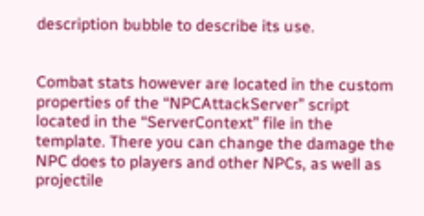description bubble to describe its use.


Combat stats however are located in the custom properties of the “NPCAttackServer” script located in the “ServerContext” file in the template. There you can change the damage the NPC does to players and other NPCs, as well as projectile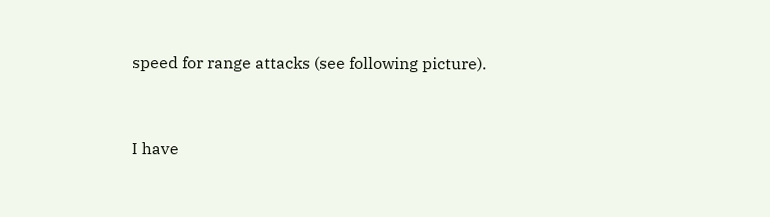speed for range attacks (see following picture).


I have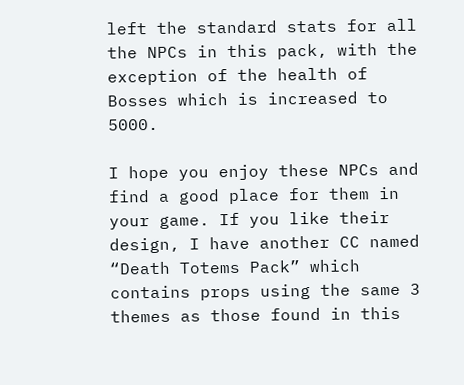left the standard stats for all the NPCs in this pack, with the exception of the health of Bosses which is increased to 5000.

I hope you enjoy these NPCs and find a good place for them in your game. If you like their design, I have another CC named “Death Totems Pack” which contains props using the same 3 themes as those found in this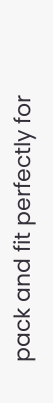pack and fit perfectly for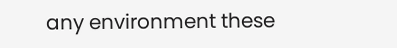any environment these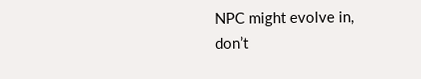NPC might evolve in, don’t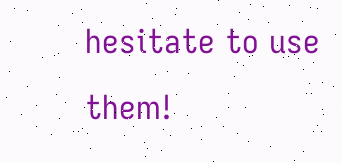hesitate to use them!